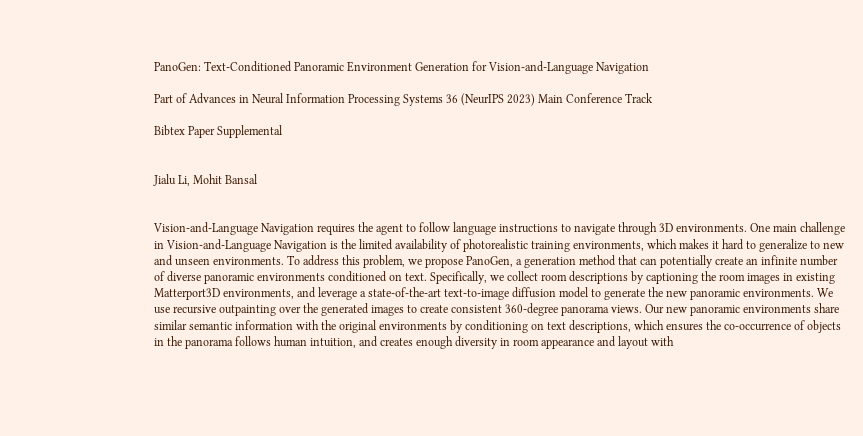PanoGen: Text-Conditioned Panoramic Environment Generation for Vision-and-Language Navigation

Part of Advances in Neural Information Processing Systems 36 (NeurIPS 2023) Main Conference Track

Bibtex Paper Supplemental


Jialu Li, Mohit Bansal


Vision-and-Language Navigation requires the agent to follow language instructions to navigate through 3D environments. One main challenge in Vision-and-Language Navigation is the limited availability of photorealistic training environments, which makes it hard to generalize to new and unseen environments. To address this problem, we propose PanoGen, a generation method that can potentially create an infinite number of diverse panoramic environments conditioned on text. Specifically, we collect room descriptions by captioning the room images in existing Matterport3D environments, and leverage a state-of-the-art text-to-image diffusion model to generate the new panoramic environments. We use recursive outpainting over the generated images to create consistent 360-degree panorama views. Our new panoramic environments share similar semantic information with the original environments by conditioning on text descriptions, which ensures the co-occurrence of objects in the panorama follows human intuition, and creates enough diversity in room appearance and layout with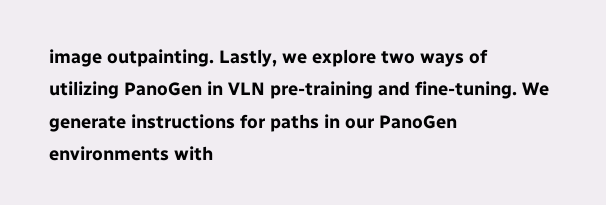image outpainting. Lastly, we explore two ways of utilizing PanoGen in VLN pre-training and fine-tuning. We generate instructions for paths in our PanoGen environments with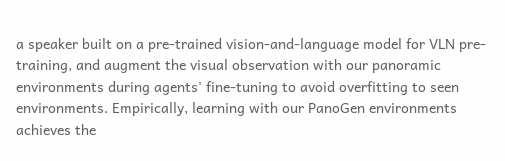a speaker built on a pre-trained vision-and-language model for VLN pre-training, and augment the visual observation with our panoramic environments during agents' fine-tuning to avoid overfitting to seen environments. Empirically, learning with our PanoGen environments achieves the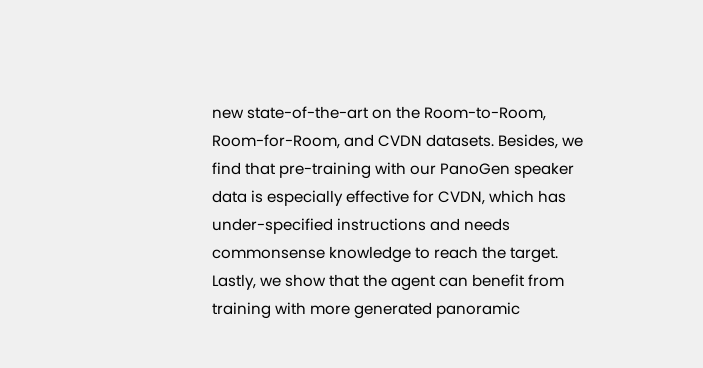new state-of-the-art on the Room-to-Room, Room-for-Room, and CVDN datasets. Besides, we find that pre-training with our PanoGen speaker data is especially effective for CVDN, which has under-specified instructions and needs commonsense knowledge to reach the target. Lastly, we show that the agent can benefit from training with more generated panoramic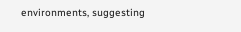environments, suggesting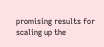promising results for scaling up the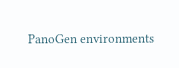PanoGen environments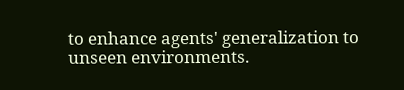to enhance agents' generalization to unseen environments.